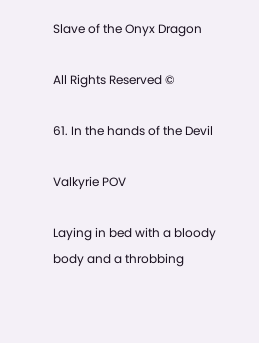Slave of the Onyx Dragon

All Rights Reserved ©

61. In the hands of the Devil

Valkyrie POV

Laying in bed with a bloody body and a throbbing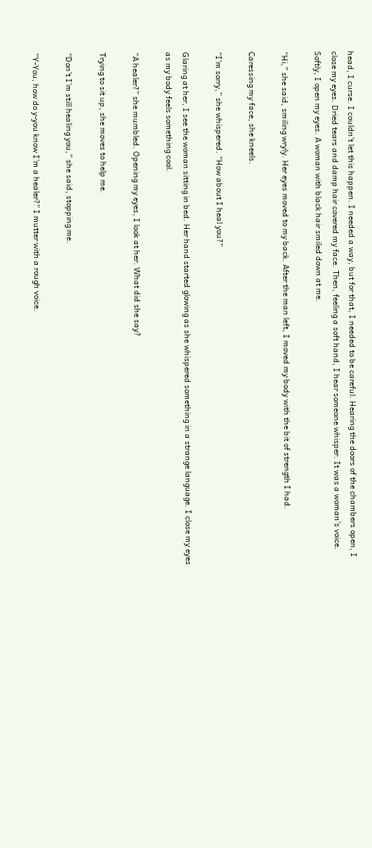head, I curse. I couldn’t let this happen. I needed a way, but for that, I needed to be careful. Hearing the doors of the chambers open, I close my eyes. Dried tears and damp hair covered my face. Then, feeling a soft hand, I hear someone whisper. It was a woman’s voice. Softly, I open my eyes. A woman with black hair smiled down at me.

“Hi,” she said, smiling wryly. Her eyes moved to my back. After the man left, I moved my body with the bit of strength I had.

Caressing my face, she kneels.

“I’m sorry,” she whispered. “How about I heal you?”

Glaring at her, I see the woman sitting in bed. Her hand started glowing as she whispered something in a strange language. I close my eyes as my body feels something cool.

“A healer?” she mumbled. Opening my eyes, I look at her. What did she say?

Trying to sit up, she moves to help me.

“Don’t I’m still healing you,” she said, stopping me.

“Y-You, how do y-you know I’m a healer?” I mutter with a rough voice.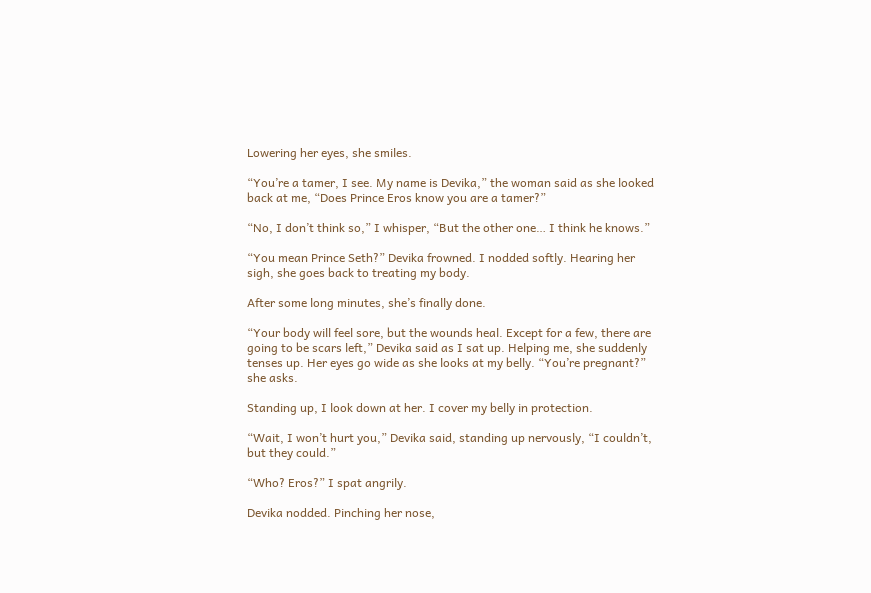Lowering her eyes, she smiles.

“You’re a tamer, I see. My name is Devika,” the woman said as she looked back at me, “Does Prince Eros know you are a tamer?”

“No, I don’t think so,” I whisper, “But the other one… I think he knows.”

“You mean Prince Seth?” Devika frowned. I nodded softly. Hearing her sigh, she goes back to treating my body.

After some long minutes, she’s finally done.

“Your body will feel sore, but the wounds heal. Except for a few, there are going to be scars left,” Devika said as I sat up. Helping me, she suddenly tenses up. Her eyes go wide as she looks at my belly. “You’re pregnant?” she asks.

Standing up, I look down at her. I cover my belly in protection.

“Wait, I won’t hurt you,” Devika said, standing up nervously, “I couldn’t, but they could.”

“Who? Eros?” I spat angrily.

Devika nodded. Pinching her nose,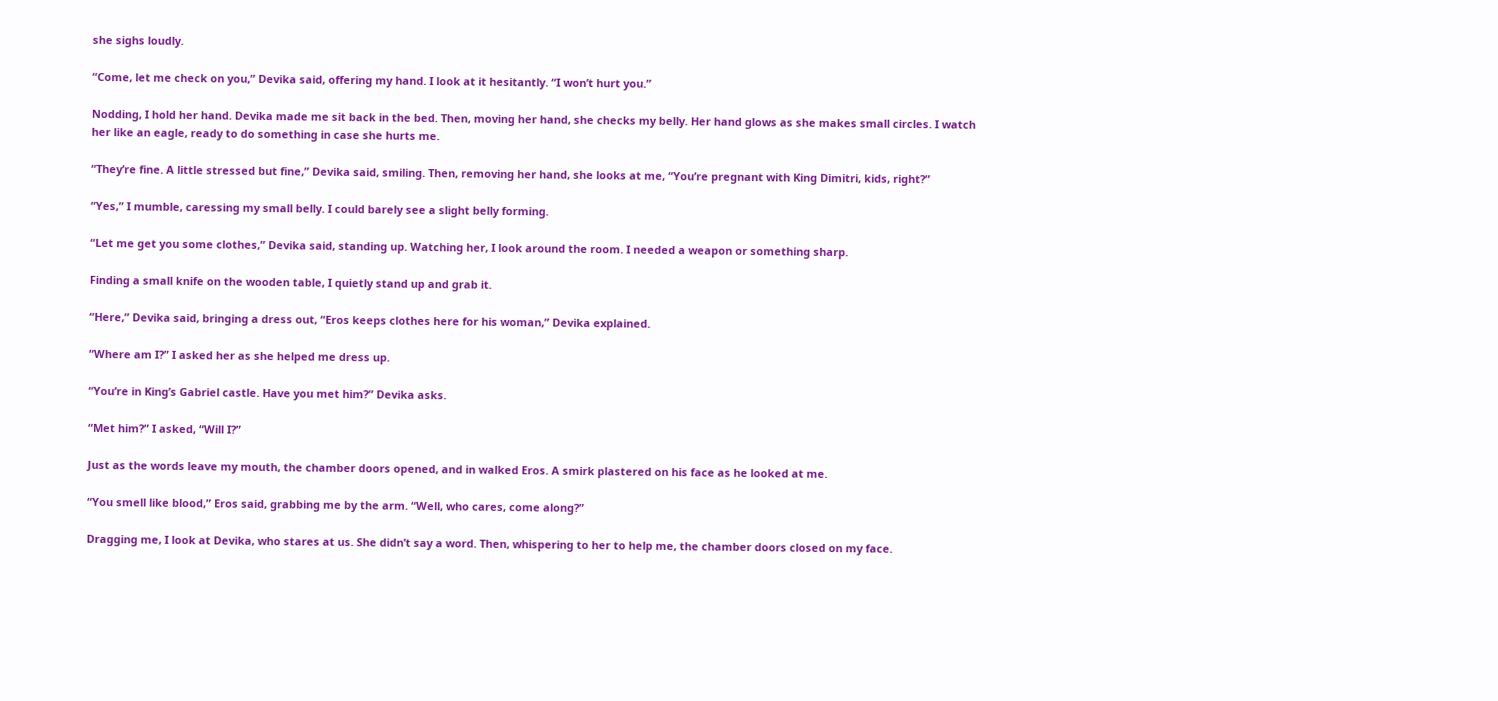she sighs loudly.

“Come, let me check on you,” Devika said, offering my hand. I look at it hesitantly. “I won’t hurt you.”

Nodding, I hold her hand. Devika made me sit back in the bed. Then, moving her hand, she checks my belly. Her hand glows as she makes small circles. I watch her like an eagle, ready to do something in case she hurts me.

“They’re fine. A little stressed but fine,” Devika said, smiling. Then, removing her hand, she looks at me, “You’re pregnant with King Dimitri, kids, right?”

“Yes,” I mumble, caressing my small belly. I could barely see a slight belly forming.

“Let me get you some clothes,” Devika said, standing up. Watching her, I look around the room. I needed a weapon or something sharp.

Finding a small knife on the wooden table, I quietly stand up and grab it.

“Here,” Devika said, bringing a dress out, “Eros keeps clothes here for his woman,” Devika explained.

“Where am I?” I asked her as she helped me dress up.

“You’re in King’s Gabriel castle. Have you met him?” Devika asks.

“Met him?” I asked, “Will I?”

Just as the words leave my mouth, the chamber doors opened, and in walked Eros. A smirk plastered on his face as he looked at me.

“You smell like blood,” Eros said, grabbing me by the arm. “Well, who cares, come along?”

Dragging me, I look at Devika, who stares at us. She didn’t say a word. Then, whispering to her to help me, the chamber doors closed on my face.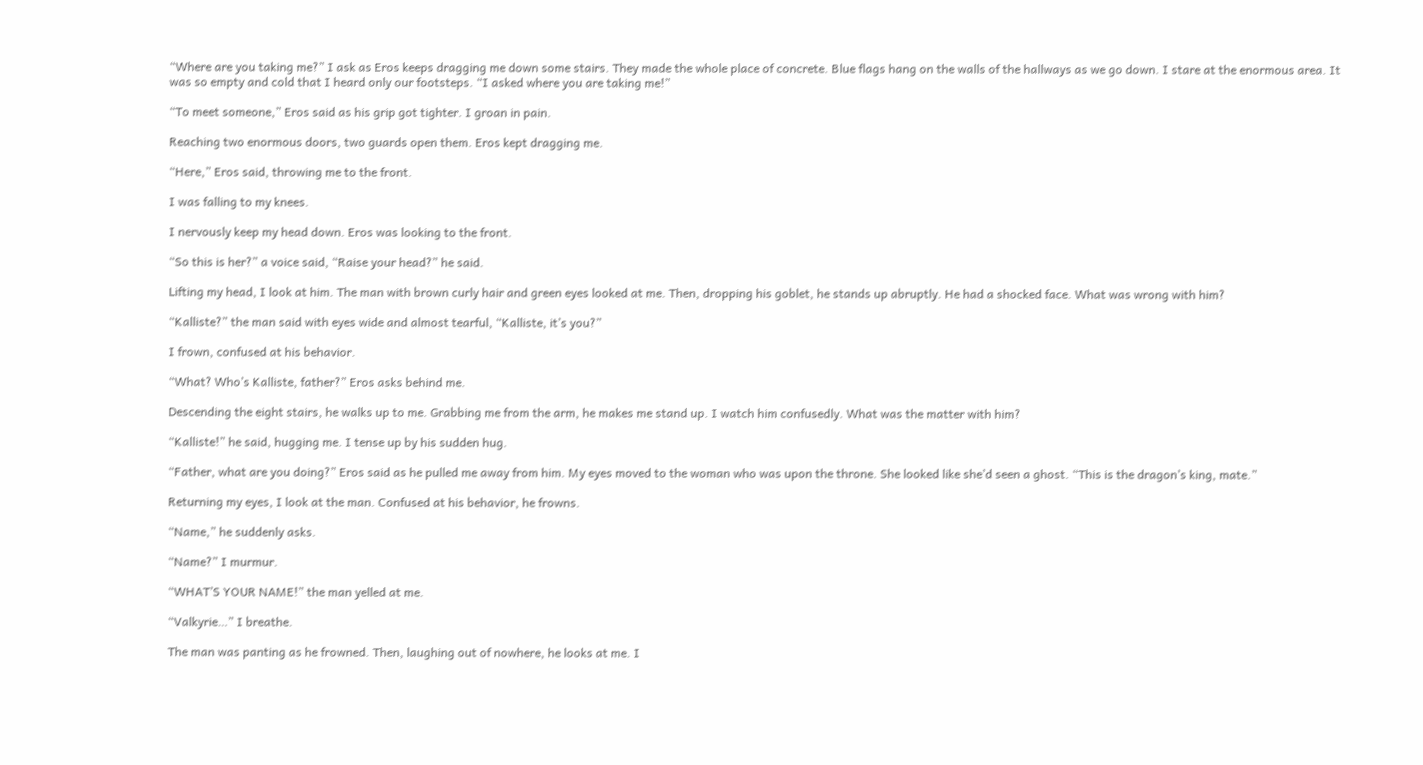“Where are you taking me?” I ask as Eros keeps dragging me down some stairs. They made the whole place of concrete. Blue flags hang on the walls of the hallways as we go down. I stare at the enormous area. It was so empty and cold that I heard only our footsteps. “I asked where you are taking me!”

“To meet someone,” Eros said as his grip got tighter. I groan in pain.

Reaching two enormous doors, two guards open them. Eros kept dragging me.

“Here,” Eros said, throwing me to the front.

I was falling to my knees.

I nervously keep my head down. Eros was looking to the front.

“So this is her?” a voice said, “Raise your head?” he said.

Lifting my head, I look at him. The man with brown curly hair and green eyes looked at me. Then, dropping his goblet, he stands up abruptly. He had a shocked face. What was wrong with him?

“Kalliste?” the man said with eyes wide and almost tearful, “Kalliste, it’s you?”

I frown, confused at his behavior.

“What? Who’s Kalliste, father?” Eros asks behind me.

Descending the eight stairs, he walks up to me. Grabbing me from the arm, he makes me stand up. I watch him confusedly. What was the matter with him?

“Kalliste!” he said, hugging me. I tense up by his sudden hug.

“Father, what are you doing?” Eros said as he pulled me away from him. My eyes moved to the woman who was upon the throne. She looked like she’d seen a ghost. “This is the dragon’s king, mate.”

Returning my eyes, I look at the man. Confused at his behavior, he frowns.

“Name,” he suddenly asks.

“Name?” I murmur.

“WHAT’S YOUR NAME!” the man yelled at me.

“Valkyrie…” I breathe.

The man was panting as he frowned. Then, laughing out of nowhere, he looks at me. I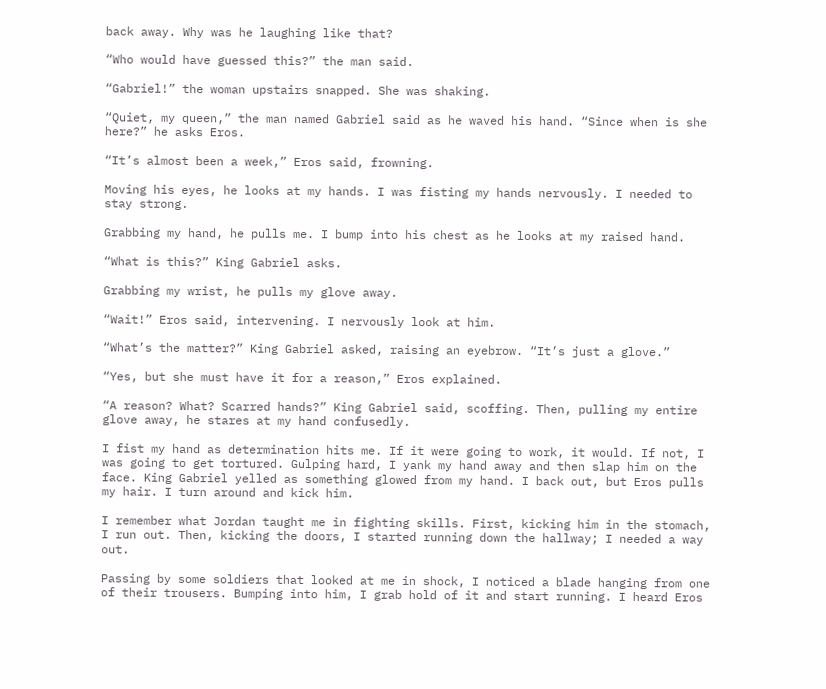back away. Why was he laughing like that?

“Who would have guessed this?” the man said.

“Gabriel!” the woman upstairs snapped. She was shaking.

“Quiet, my queen,” the man named Gabriel said as he waved his hand. “Since when is she here?” he asks Eros.

“It’s almost been a week,” Eros said, frowning.

Moving his eyes, he looks at my hands. I was fisting my hands nervously. I needed to stay strong.

Grabbing my hand, he pulls me. I bump into his chest as he looks at my raised hand.

“What is this?” King Gabriel asks.

Grabbing my wrist, he pulls my glove away.

“Wait!” Eros said, intervening. I nervously look at him.

“What’s the matter?” King Gabriel asked, raising an eyebrow. “It’s just a glove.”

“Yes, but she must have it for a reason,” Eros explained.

“A reason? What? Scarred hands?” King Gabriel said, scoffing. Then, pulling my entire glove away, he stares at my hand confusedly.

I fist my hand as determination hits me. If it were going to work, it would. If not, I was going to get tortured. Gulping hard, I yank my hand away and then slap him on the face. King Gabriel yelled as something glowed from my hand. I back out, but Eros pulls my hair. I turn around and kick him.

I remember what Jordan taught me in fighting skills. First, kicking him in the stomach, I run out. Then, kicking the doors, I started running down the hallway; I needed a way out.

Passing by some soldiers that looked at me in shock, I noticed a blade hanging from one of their trousers. Bumping into him, I grab hold of it and start running. I heard Eros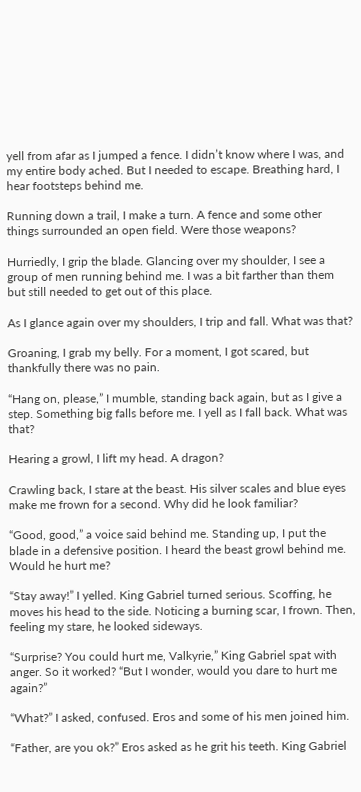yell from afar as I jumped a fence. I didn’t know where I was, and my entire body ached. But I needed to escape. Breathing hard, I hear footsteps behind me.

Running down a trail, I make a turn. A fence and some other things surrounded an open field. Were those weapons?

Hurriedly, I grip the blade. Glancing over my shoulder, I see a group of men running behind me. I was a bit farther than them but still needed to get out of this place.

As I glance again over my shoulders, I trip and fall. What was that?

Groaning, I grab my belly. For a moment, I got scared, but thankfully there was no pain.

“Hang on, please,” I mumble, standing back again, but as I give a step. Something big falls before me. I yell as I fall back. What was that?

Hearing a growl, I lift my head. A dragon?

Crawling back, I stare at the beast. His silver scales and blue eyes make me frown for a second. Why did he look familiar?

“Good, good,” a voice said behind me. Standing up, I put the blade in a defensive position. I heard the beast growl behind me. Would he hurt me?

“Stay away!” I yelled. King Gabriel turned serious. Scoffing, he moves his head to the side. Noticing a burning scar, I frown. Then, feeling my stare, he looked sideways.

“Surprise? You could hurt me, Valkyrie,” King Gabriel spat with anger. So it worked? “But I wonder, would you dare to hurt me again?”

“What?” I asked, confused. Eros and some of his men joined him.

“Father, are you ok?” Eros asked as he grit his teeth. King Gabriel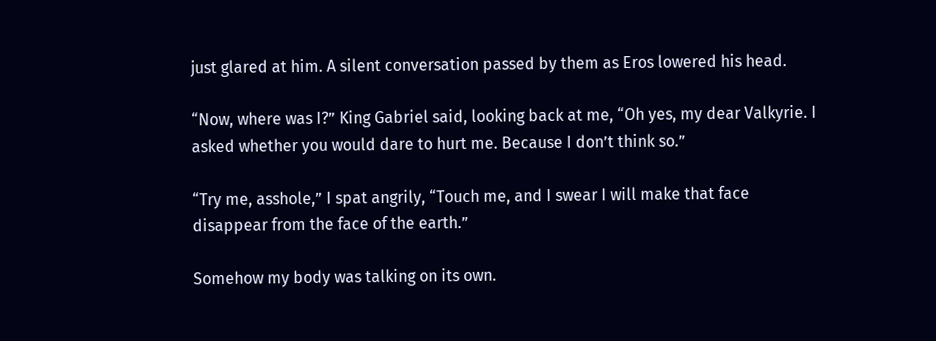just glared at him. A silent conversation passed by them as Eros lowered his head.

“Now, where was I?” King Gabriel said, looking back at me, “Oh yes, my dear Valkyrie. I asked whether you would dare to hurt me. Because I don’t think so.”

“Try me, asshole,” I spat angrily, “Touch me, and I swear I will make that face disappear from the face of the earth.”

Somehow my body was talking on its own.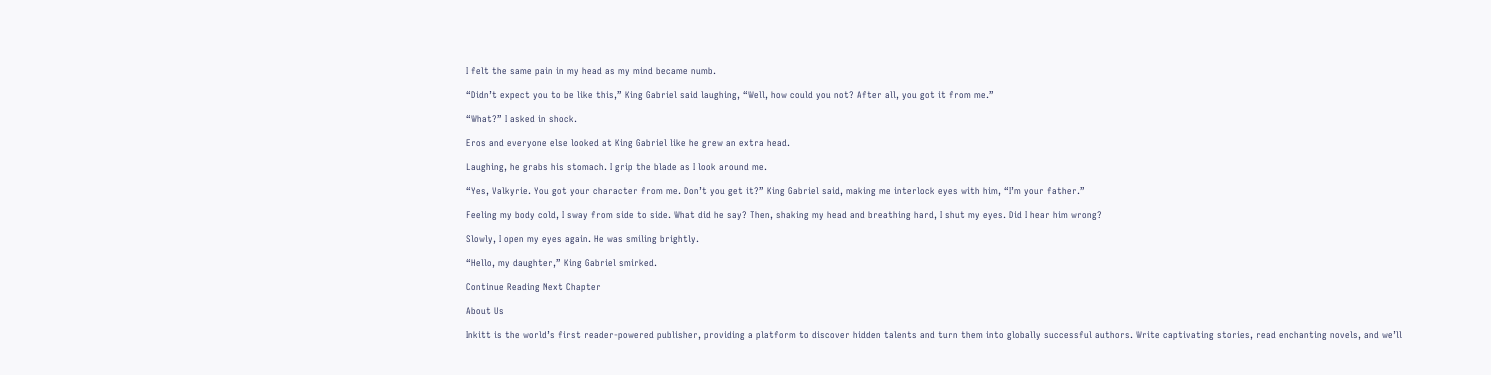I felt the same pain in my head as my mind became numb.

“Didn’t expect you to be like this,” King Gabriel said laughing, “Well, how could you not? After all, you got it from me.”

“What?” I asked in shock.

Eros and everyone else looked at King Gabriel like he grew an extra head.

Laughing, he grabs his stomach. I grip the blade as I look around me.

“Yes, Valkyrie. You got your character from me. Don’t you get it?” King Gabriel said, making me interlock eyes with him, “I’m your father.”

Feeling my body cold, I sway from side to side. What did he say? Then, shaking my head and breathing hard, I shut my eyes. Did I hear him wrong?

Slowly, I open my eyes again. He was smiling brightly.

“Hello, my daughter,” King Gabriel smirked.

Continue Reading Next Chapter

About Us

Inkitt is the world’s first reader-powered publisher, providing a platform to discover hidden talents and turn them into globally successful authors. Write captivating stories, read enchanting novels, and we’ll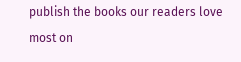publish the books our readers love most on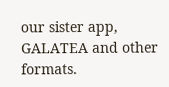our sister app, GALATEA and other formats.